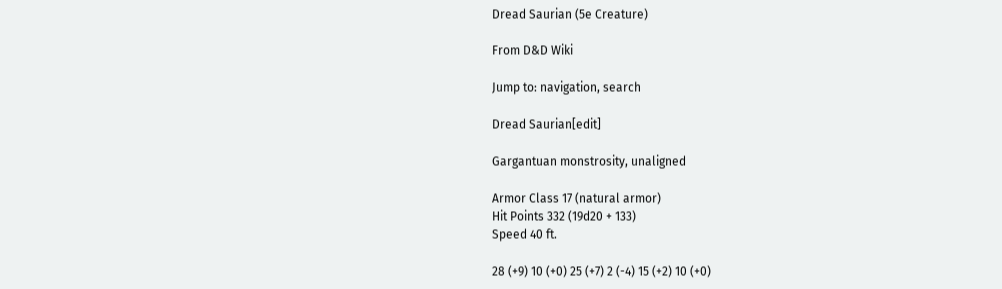Dread Saurian (5e Creature)

From D&D Wiki

Jump to: navigation, search

Dread Saurian[edit]

Gargantuan monstrosity, unaligned

Armor Class 17 (natural armor)
Hit Points 332 (19d20 + 133)
Speed 40 ft.

28 (+9) 10 (+0) 25 (+7) 2 (-4) 15 (+2) 10 (+0)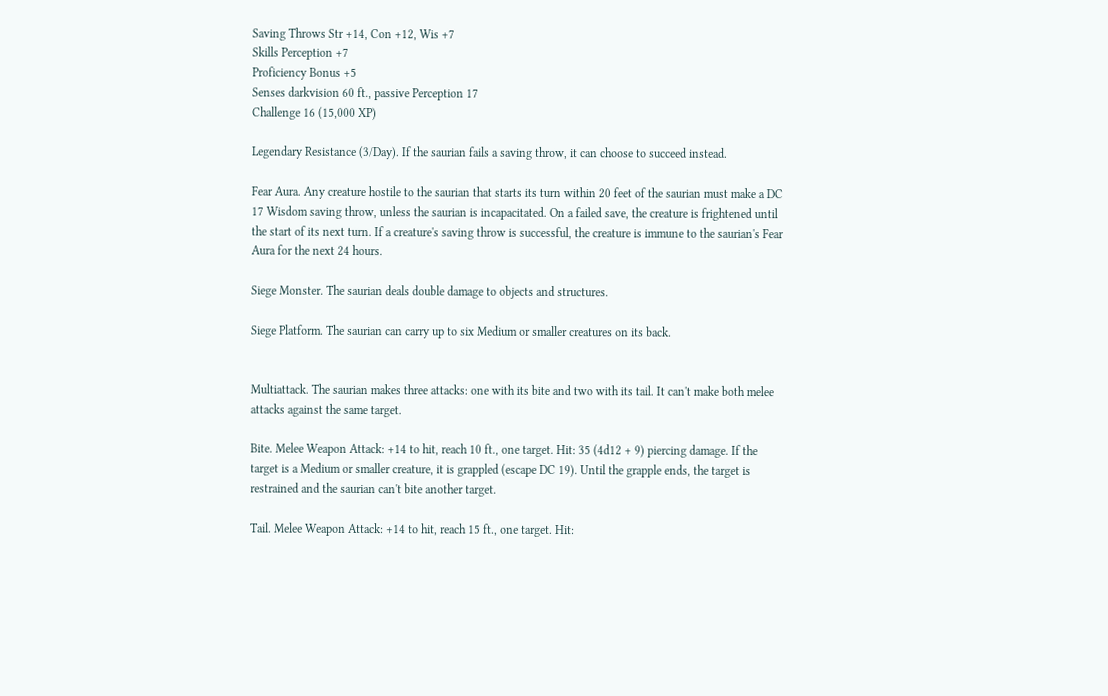Saving Throws Str +14, Con +12, Wis +7
Skills Perception +7
Proficiency Bonus +5
Senses darkvision 60 ft., passive Perception 17
Challenge 16 (15,000 XP)

Legendary Resistance (3/Day). If the saurian fails a saving throw, it can choose to succeed instead.

Fear Aura. Any creature hostile to the saurian that starts its turn within 20 feet of the saurian must make a DC 17 Wisdom saving throw, unless the saurian is incapacitated. On a failed save, the creature is frightened until the start of its next turn. If a creature's saving throw is successful, the creature is immune to the saurian's Fear Aura for the next 24 hours.

Siege Monster. The saurian deals double damage to objects and structures.

Siege Platform. The saurian can carry up to six Medium or smaller creatures on its back.


Multiattack. The saurian makes three attacks: one with its bite and two with its tail. It can't make both melee attacks against the same target.

Bite. Melee Weapon Attack: +14 to hit, reach 10 ft., one target. Hit: 35 (4d12 + 9) piercing damage. If the target is a Medium or smaller creature, it is grappled (escape DC 19). Until the grapple ends, the target is restrained and the saurian can't bite another target.

Tail. Melee Weapon Attack: +14 to hit, reach 15 ft., one target. Hit: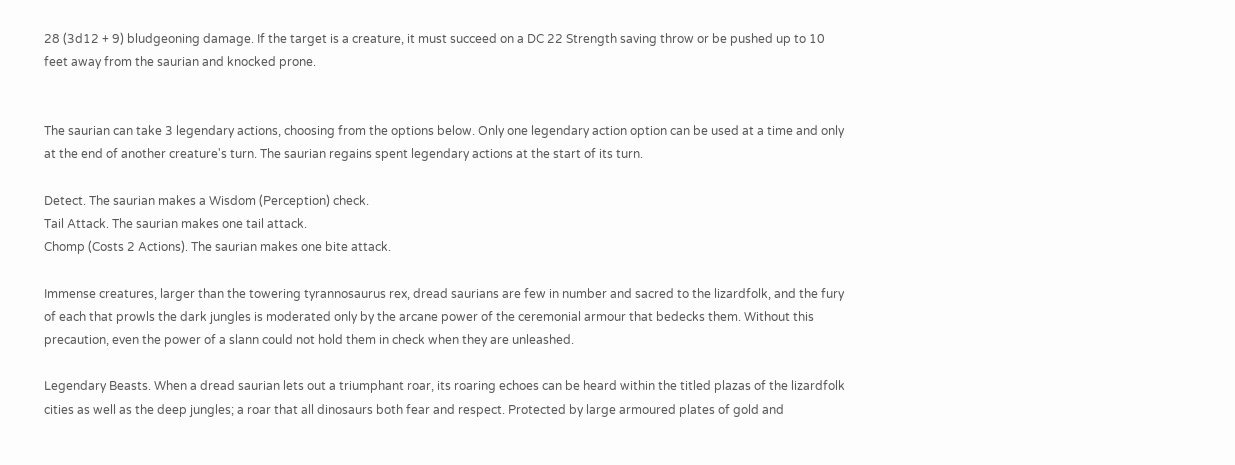28 (3d12 + 9) bludgeoning damage. If the target is a creature, it must succeed on a DC 22 Strength saving throw or be pushed up to 10 feet away from the saurian and knocked prone.


The saurian can take 3 legendary actions, choosing from the options below. Only one legendary action option can be used at a time and only at the end of another creature's turn. The saurian regains spent legendary actions at the start of its turn.

Detect. The saurian makes a Wisdom (Perception) check.
Tail Attack. The saurian makes one tail attack.
Chomp (Costs 2 Actions). The saurian makes one bite attack.

Immense creatures, larger than the towering tyrannosaurus rex, dread saurians are few in number and sacred to the lizardfolk, and the fury of each that prowls the dark jungles is moderated only by the arcane power of the ceremonial armour that bedecks them. Without this precaution, even the power of a slann could not hold them in check when they are unleashed.

Legendary Beasts. When a dread saurian lets out a triumphant roar, its roaring echoes can be heard within the titled plazas of the lizardfolk cities as well as the deep jungles; a roar that all dinosaurs both fear and respect. Protected by large armoured plates of gold and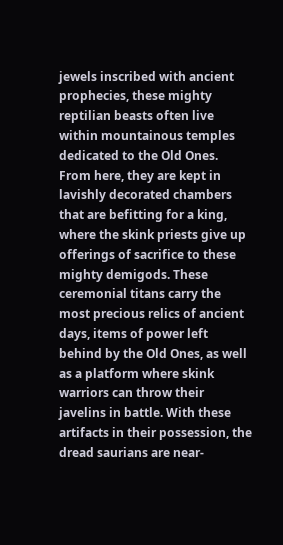jewels inscribed with ancient prophecies, these mighty reptilian beasts often live within mountainous temples dedicated to the Old Ones. From here, they are kept in lavishly decorated chambers that are befitting for a king, where the skink priests give up offerings of sacrifice to these mighty demigods. These ceremonial titans carry the most precious relics of ancient days, items of power left behind by the Old Ones, as well as a platform where skink warriors can throw their javelins in battle. With these artifacts in their possession, the dread saurians are near-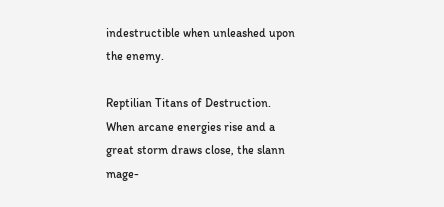indestructible when unleashed upon the enemy.

Reptilian Titans of Destruction. When arcane energies rise and a great storm draws close, the slann mage-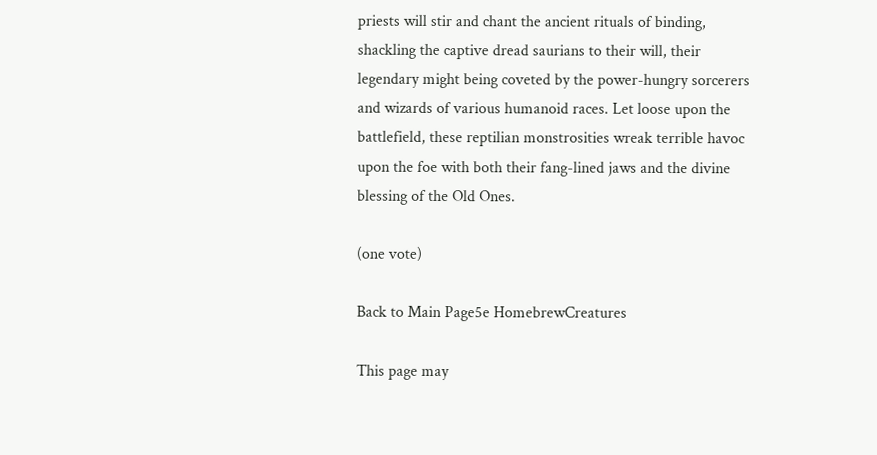priests will stir and chant the ancient rituals of binding, shackling the captive dread saurians to their will, their legendary might being coveted by the power-hungry sorcerers and wizards of various humanoid races. Let loose upon the battlefield, these reptilian monstrosities wreak terrible havoc upon the foe with both their fang-lined jaws and the divine blessing of the Old Ones.

(one vote)

Back to Main Page5e HomebrewCreatures

This page may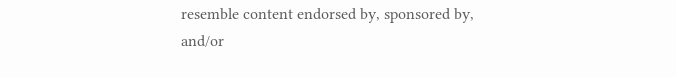resemble content endorsed by, sponsored by, and/or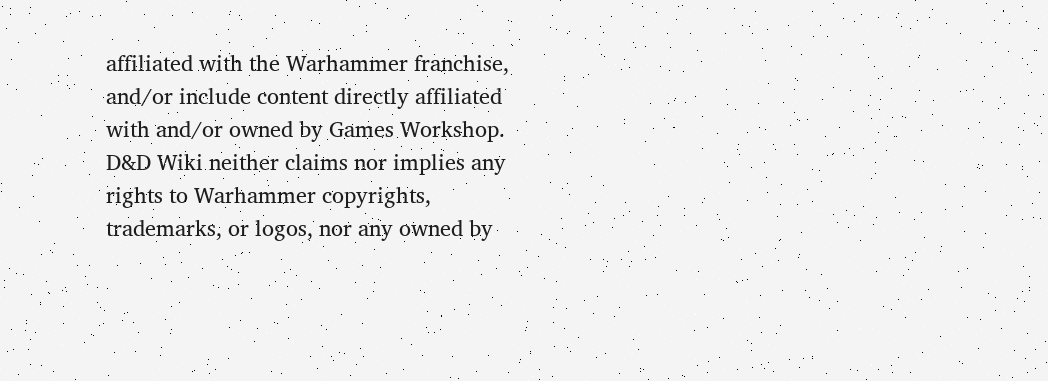affiliated with the Warhammer franchise, and/or include content directly affiliated with and/or owned by Games Workshop. D&D Wiki neither claims nor implies any rights to Warhammer copyrights, trademarks, or logos, nor any owned by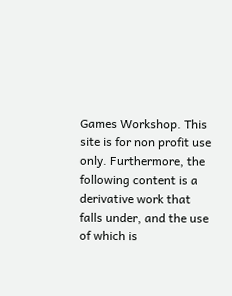Games Workshop. This site is for non profit use only. Furthermore, the following content is a derivative work that falls under, and the use of which is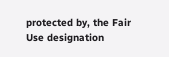protected by, the Fair Use designation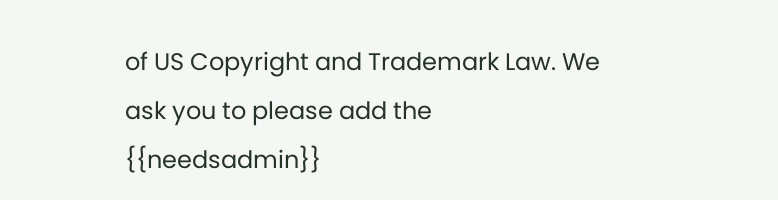of US Copyright and Trademark Law. We ask you to please add the {{needsadmin}}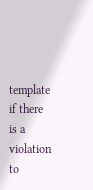template if there is a violation to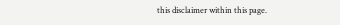this disclaimer within this page.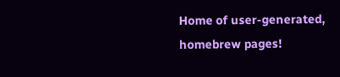Home of user-generated,
homebrew pages!